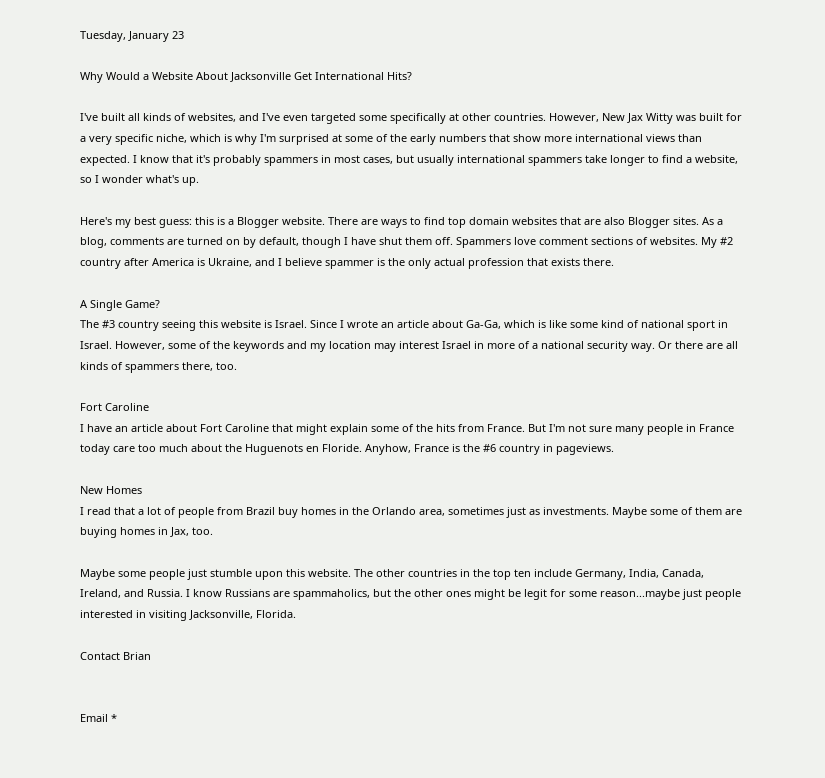Tuesday, January 23

Why Would a Website About Jacksonville Get International Hits?

I've built all kinds of websites, and I've even targeted some specifically at other countries. However, New Jax Witty was built for a very specific niche, which is why I'm surprised at some of the early numbers that show more international views than expected. I know that it's probably spammers in most cases, but usually international spammers take longer to find a website, so I wonder what's up.

Here's my best guess: this is a Blogger website. There are ways to find top domain websites that are also Blogger sites. As a blog, comments are turned on by default, though I have shut them off. Spammers love comment sections of websites. My #2 country after America is Ukraine, and I believe spammer is the only actual profession that exists there.

A Single Game?
The #3 country seeing this website is Israel. Since I wrote an article about Ga-Ga, which is like some kind of national sport in Israel. However, some of the keywords and my location may interest Israel in more of a national security way. Or there are all kinds of spammers there, too.

Fort Caroline
I have an article about Fort Caroline that might explain some of the hits from France. But I'm not sure many people in France today care too much about the Huguenots en Floride. Anyhow, France is the #6 country in pageviews.

New Homes
I read that a lot of people from Brazil buy homes in the Orlando area, sometimes just as investments. Maybe some of them are buying homes in Jax, too.

Maybe some people just stumble upon this website. The other countries in the top ten include Germany, India, Canada, Ireland, and Russia. I know Russians are spammaholics, but the other ones might be legit for some reason...maybe just people interested in visiting Jacksonville, Florida.

Contact Brian


Email *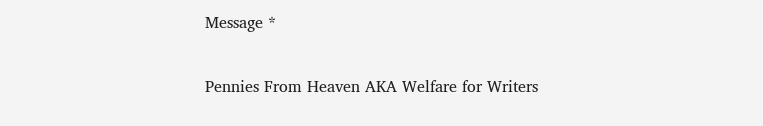Message *

Pennies From Heaven AKA Welfare for Writers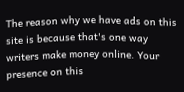The reason why we have ads on this site is because that's one way writers make money online. Your presence on this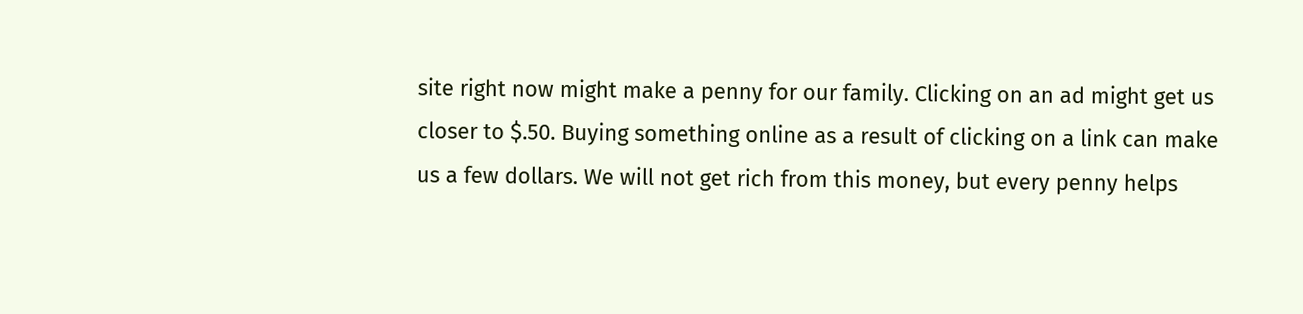site right now might make a penny for our family. Clicking on an ad might get us closer to $.50. Buying something online as a result of clicking on a link can make us a few dollars. We will not get rich from this money, but every penny helps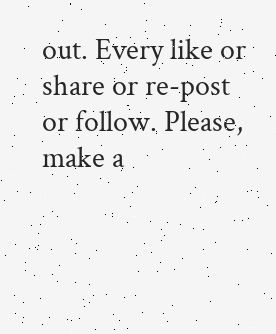out. Every like or share or re-post or follow. Please, make a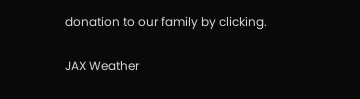donation to our family by clicking.

JAX Weather